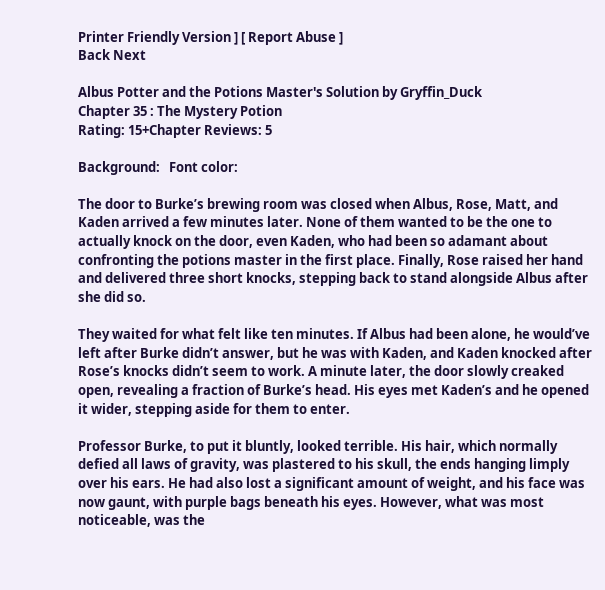Printer Friendly Version ] [ Report Abuse ]
Back Next

Albus Potter and the Potions Master's Solution by Gryffin_Duck
Chapter 35 : The Mystery Potion
Rating: 15+Chapter Reviews: 5

Background:   Font color:

The door to Burke’s brewing room was closed when Albus, Rose, Matt, and Kaden arrived a few minutes later. None of them wanted to be the one to actually knock on the door, even Kaden, who had been so adamant about confronting the potions master in the first place. Finally, Rose raised her hand and delivered three short knocks, stepping back to stand alongside Albus after she did so.

They waited for what felt like ten minutes. If Albus had been alone, he would’ve left after Burke didn’t answer, but he was with Kaden, and Kaden knocked after Rose’s knocks didn’t seem to work. A minute later, the door slowly creaked open, revealing a fraction of Burke’s head. His eyes met Kaden’s and he opened it wider, stepping aside for them to enter.

Professor Burke, to put it bluntly, looked terrible. His hair, which normally defied all laws of gravity, was plastered to his skull, the ends hanging limply over his ears. He had also lost a significant amount of weight, and his face was now gaunt, with purple bags beneath his eyes. However, what was most noticeable, was the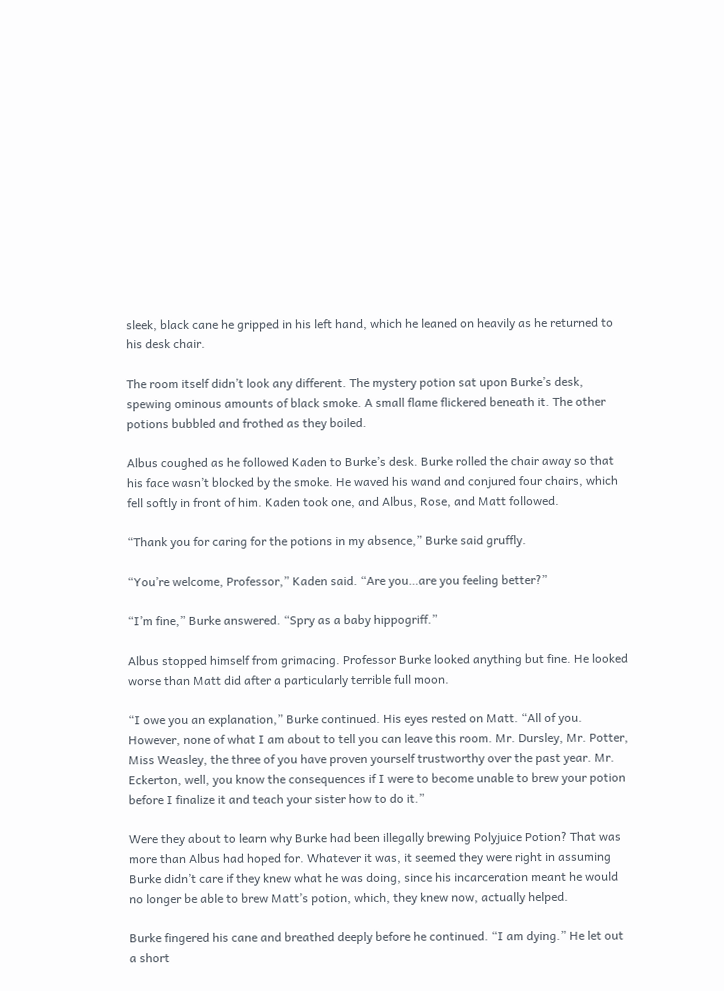sleek, black cane he gripped in his left hand, which he leaned on heavily as he returned to his desk chair.

The room itself didn’t look any different. The mystery potion sat upon Burke’s desk, spewing ominous amounts of black smoke. A small flame flickered beneath it. The other potions bubbled and frothed as they boiled.

Albus coughed as he followed Kaden to Burke’s desk. Burke rolled the chair away so that his face wasn’t blocked by the smoke. He waved his wand and conjured four chairs, which fell softly in front of him. Kaden took one, and Albus, Rose, and Matt followed.

“Thank you for caring for the potions in my absence,” Burke said gruffly.

“You’re welcome, Professor,” Kaden said. “Are you…are you feeling better?”

“I’m fine,” Burke answered. “Spry as a baby hippogriff.”

Albus stopped himself from grimacing. Professor Burke looked anything but fine. He looked worse than Matt did after a particularly terrible full moon.

“I owe you an explanation,” Burke continued. His eyes rested on Matt. “All of you. However, none of what I am about to tell you can leave this room. Mr. Dursley, Mr. Potter, Miss Weasley, the three of you have proven yourself trustworthy over the past year. Mr. Eckerton, well, you know the consequences if I were to become unable to brew your potion before I finalize it and teach your sister how to do it.”

Were they about to learn why Burke had been illegally brewing Polyjuice Potion? That was more than Albus had hoped for. Whatever it was, it seemed they were right in assuming Burke didn’t care if they knew what he was doing, since his incarceration meant he would no longer be able to brew Matt’s potion, which, they knew now, actually helped.

Burke fingered his cane and breathed deeply before he continued. “I am dying.” He let out a short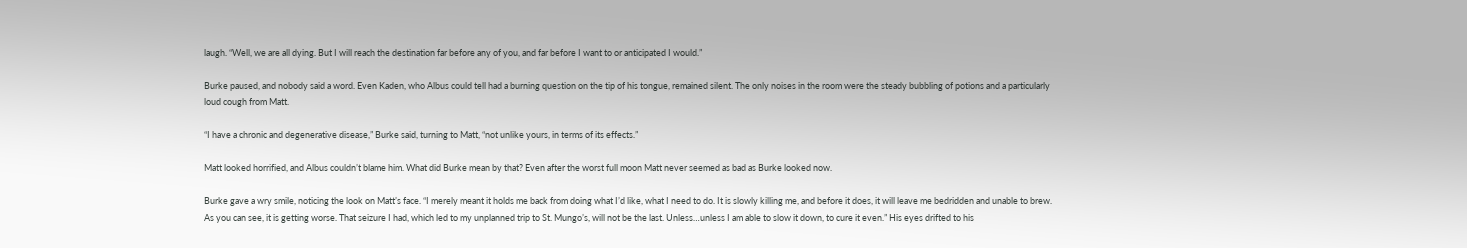laugh. “Well, we are all dying. But I will reach the destination far before any of you, and far before I want to or anticipated I would.”

Burke paused, and nobody said a word. Even Kaden, who Albus could tell had a burning question on the tip of his tongue, remained silent. The only noises in the room were the steady bubbling of potions and a particularly loud cough from Matt.

“I have a chronic and degenerative disease,” Burke said, turning to Matt, “not unlike yours, in terms of its effects.”

Matt looked horrified, and Albus couldn’t blame him. What did Burke mean by that? Even after the worst full moon Matt never seemed as bad as Burke looked now.

Burke gave a wry smile, noticing the look on Matt’s face. “I merely meant it holds me back from doing what I’d like, what I need to do. It is slowly killing me, and before it does, it will leave me bedridden and unable to brew. As you can see, it is getting worse. That seizure I had, which led to my unplanned trip to St. Mungo’s, will not be the last. Unless…unless I am able to slow it down, to cure it even.” His eyes drifted to his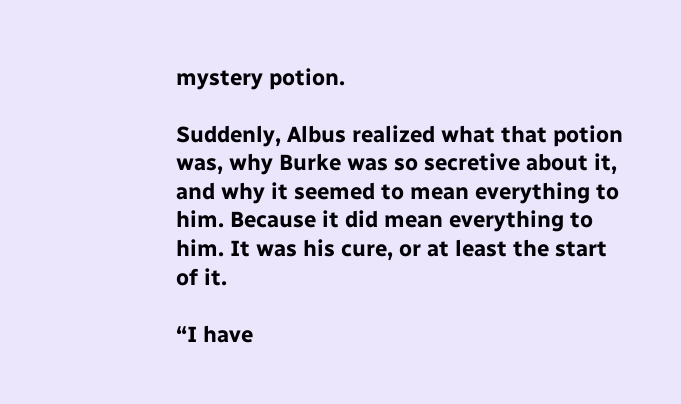mystery potion.

Suddenly, Albus realized what that potion was, why Burke was so secretive about it, and why it seemed to mean everything to him. Because it did mean everything to him. It was his cure, or at least the start of it.

“I have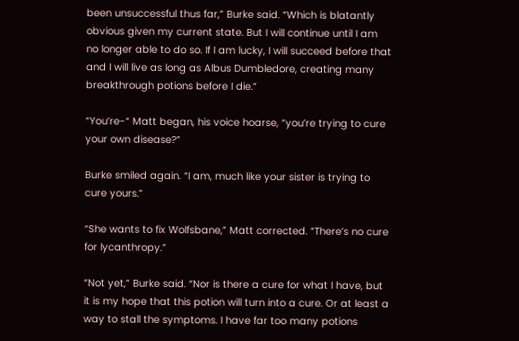been unsuccessful thus far,” Burke said. “Which is blatantly obvious given my current state. But I will continue until I am no longer able to do so. If I am lucky, I will succeed before that and I will live as long as Albus Dumbledore, creating many breakthrough potions before I die.”

“You’re-“ Matt began, his voice hoarse, “you’re trying to cure your own disease?”

Burke smiled again. “I am, much like your sister is trying to cure yours.”

“She wants to fix Wolfsbane,” Matt corrected. “There’s no cure for lycanthropy.”

“Not yet,” Burke said. “Nor is there a cure for what I have, but it is my hope that this potion will turn into a cure. Or at least a way to stall the symptoms. I have far too many potions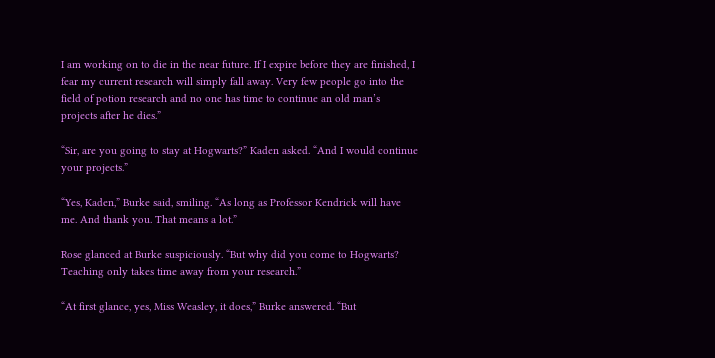I am working on to die in the near future. If I expire before they are finished, I fear my current research will simply fall away. Very few people go into the field of potion research and no one has time to continue an old man’s projects after he dies.”

“Sir, are you going to stay at Hogwarts?” Kaden asked. “And I would continue your projects.”

“Yes, Kaden,” Burke said, smiling. “As long as Professor Kendrick will have me. And thank you. That means a lot.”

Rose glanced at Burke suspiciously. “But why did you come to Hogwarts? Teaching only takes time away from your research.”

“At first glance, yes, Miss Weasley, it does,” Burke answered. “But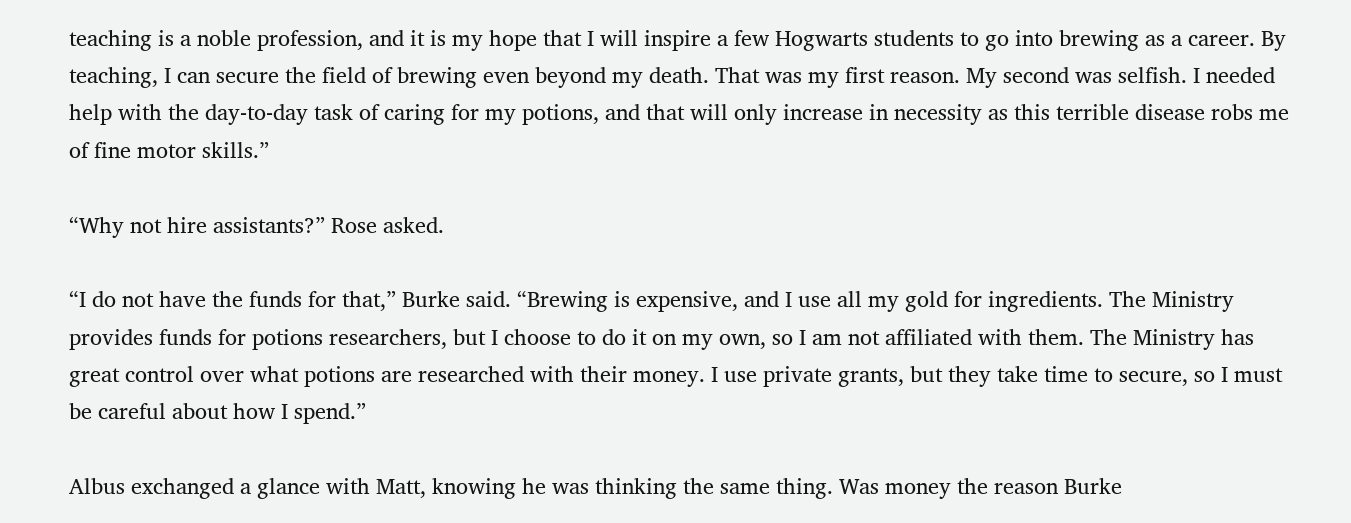teaching is a noble profession, and it is my hope that I will inspire a few Hogwarts students to go into brewing as a career. By teaching, I can secure the field of brewing even beyond my death. That was my first reason. My second was selfish. I needed help with the day-to-day task of caring for my potions, and that will only increase in necessity as this terrible disease robs me of fine motor skills.”

“Why not hire assistants?” Rose asked.

“I do not have the funds for that,” Burke said. “Brewing is expensive, and I use all my gold for ingredients. The Ministry provides funds for potions researchers, but I choose to do it on my own, so I am not affiliated with them. The Ministry has great control over what potions are researched with their money. I use private grants, but they take time to secure, so I must be careful about how I spend.”

Albus exchanged a glance with Matt, knowing he was thinking the same thing. Was money the reason Burke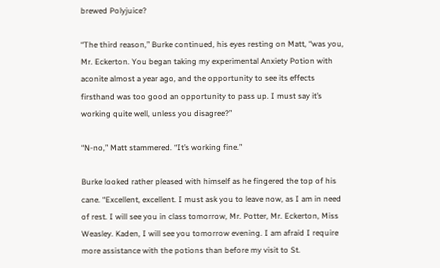brewed Polyjuice?

“The third reason,” Burke continued, his eyes resting on Matt, “was you, Mr. Eckerton. You began taking my experimental Anxiety Potion with aconite almost a year ago, and the opportunity to see its effects firsthand was too good an opportunity to pass up. I must say it’s working quite well, unless you disagree?”

“N-no,” Matt stammered. “It’s working fine.”

Burke looked rather pleased with himself as he fingered the top of his cane. “Excellent, excellent. I must ask you to leave now, as I am in need of rest. I will see you in class tomorrow, Mr. Potter, Mr. Eckerton, Miss Weasley. Kaden, I will see you tomorrow evening. I am afraid I require more assistance with the potions than before my visit to St.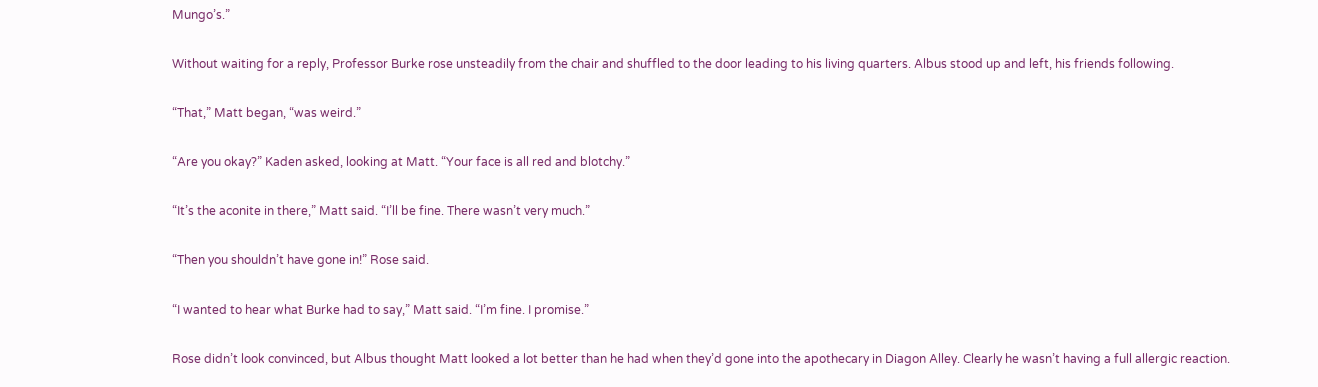Mungo’s.”

Without waiting for a reply, Professor Burke rose unsteadily from the chair and shuffled to the door leading to his living quarters. Albus stood up and left, his friends following.

“That,” Matt began, “was weird.”

“Are you okay?” Kaden asked, looking at Matt. “Your face is all red and blotchy.”

“It’s the aconite in there,” Matt said. “I’ll be fine. There wasn’t very much.”

“Then you shouldn’t have gone in!” Rose said.

“I wanted to hear what Burke had to say,” Matt said. “I’m fine. I promise.”

Rose didn’t look convinced, but Albus thought Matt looked a lot better than he had when they’d gone into the apothecary in Diagon Alley. Clearly he wasn’t having a full allergic reaction.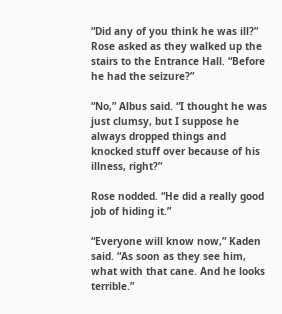“Did any of you think he was ill?” Rose asked as they walked up the stairs to the Entrance Hall. “Before he had the seizure?”

“No,” Albus said. “I thought he was just clumsy, but I suppose he always dropped things and knocked stuff over because of his illness, right?”

Rose nodded. “He did a really good job of hiding it.”

“Everyone will know now,” Kaden said. “As soon as they see him, what with that cane. And he looks terrible.”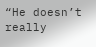“He doesn’t really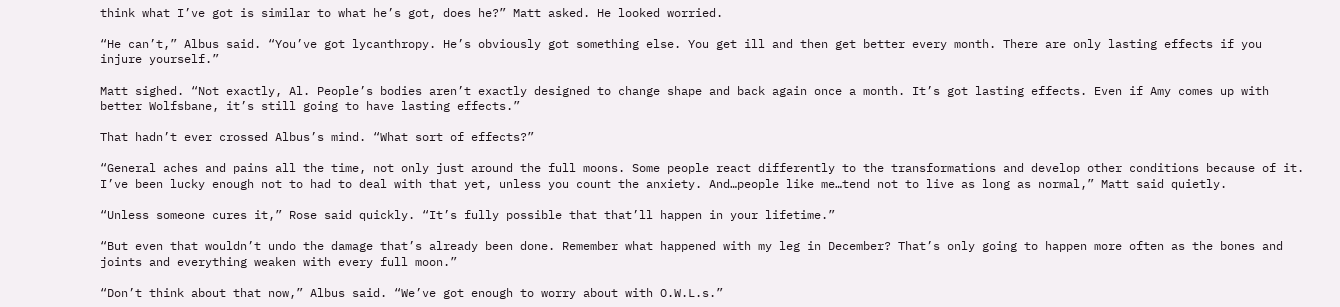think what I’ve got is similar to what he’s got, does he?” Matt asked. He looked worried.

“He can’t,” Albus said. “You’ve got lycanthropy. He’s obviously got something else. You get ill and then get better every month. There are only lasting effects if you injure yourself.”

Matt sighed. “Not exactly, Al. People’s bodies aren’t exactly designed to change shape and back again once a month. It’s got lasting effects. Even if Amy comes up with better Wolfsbane, it’s still going to have lasting effects.”

That hadn’t ever crossed Albus’s mind. “What sort of effects?”

“General aches and pains all the time, not only just around the full moons. Some people react differently to the transformations and develop other conditions because of it. I’ve been lucky enough not to had to deal with that yet, unless you count the anxiety. And…people like me…tend not to live as long as normal,” Matt said quietly.

“Unless someone cures it,” Rose said quickly. “It’s fully possible that that’ll happen in your lifetime.”

“But even that wouldn’t undo the damage that’s already been done. Remember what happened with my leg in December? That’s only going to happen more often as the bones and joints and everything weaken with every full moon.”

“Don’t think about that now,” Albus said. “We’ve got enough to worry about with O.W.L.s.”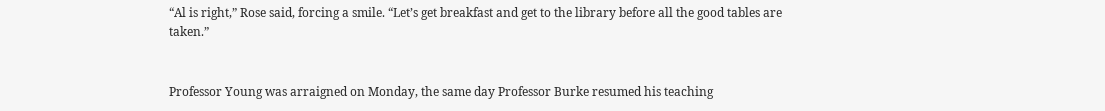“Al is right,” Rose said, forcing a smile. “Let’s get breakfast and get to the library before all the good tables are taken.”


Professor Young was arraigned on Monday, the same day Professor Burke resumed his teaching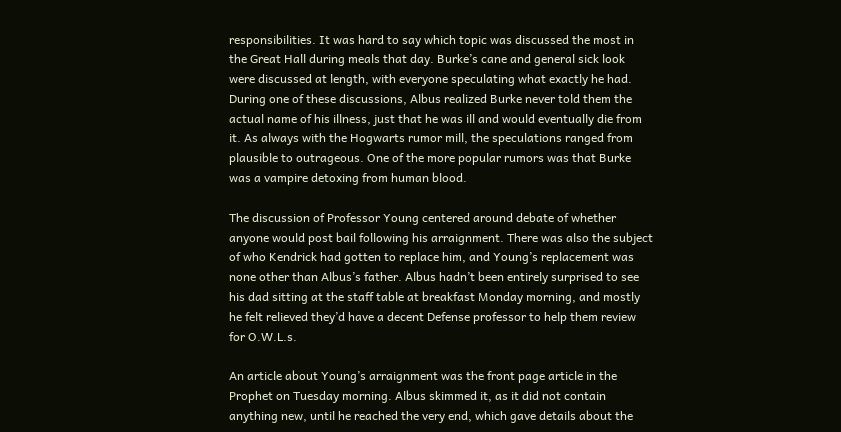responsibilities. It was hard to say which topic was discussed the most in the Great Hall during meals that day. Burke’s cane and general sick look were discussed at length, with everyone speculating what exactly he had. During one of these discussions, Albus realized Burke never told them the actual name of his illness, just that he was ill and would eventually die from it. As always with the Hogwarts rumor mill, the speculations ranged from plausible to outrageous. One of the more popular rumors was that Burke was a vampire detoxing from human blood.

The discussion of Professor Young centered around debate of whether anyone would post bail following his arraignment. There was also the subject of who Kendrick had gotten to replace him, and Young’s replacement was none other than Albus’s father. Albus hadn’t been entirely surprised to see his dad sitting at the staff table at breakfast Monday morning, and mostly he felt relieved they’d have a decent Defense professor to help them review for O.W.L.s.

An article about Young’s arraignment was the front page article in the Prophet on Tuesday morning. Albus skimmed it, as it did not contain anything new, until he reached the very end, which gave details about the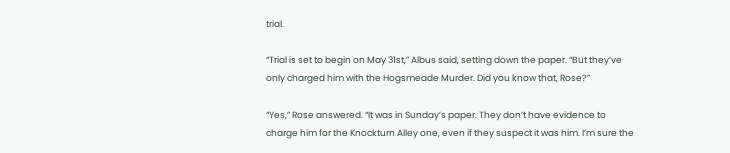trial.

“Trial is set to begin on May 31st,” Albus said, setting down the paper. “But they’ve only charged him with the Hogsmeade Murder. Did you know that, Rose?”

“Yes,” Rose answered. “It was in Sunday’s paper. They don’t have evidence to charge him for the Knockturn Alley one, even if they suspect it was him. I’m sure the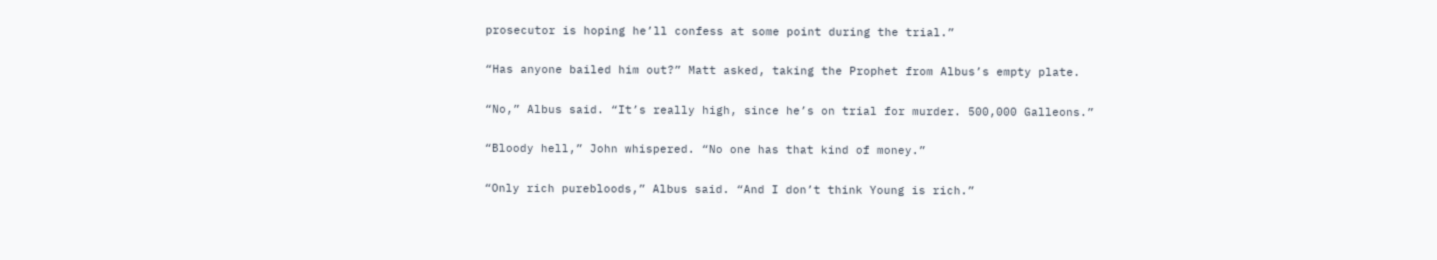prosecutor is hoping he’ll confess at some point during the trial.”

“Has anyone bailed him out?” Matt asked, taking the Prophet from Albus’s empty plate.

“No,” Albus said. “It’s really high, since he’s on trial for murder. 500,000 Galleons.”

“Bloody hell,” John whispered. “No one has that kind of money.”

“Only rich purebloods,” Albus said. “And I don’t think Young is rich.”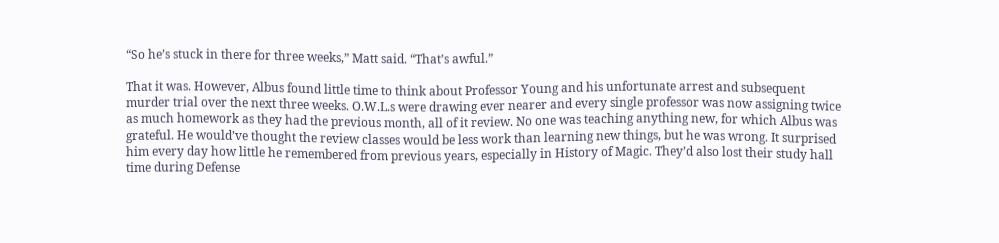“So he’s stuck in there for three weeks,” Matt said. “That’s awful.”

That it was. However, Albus found little time to think about Professor Young and his unfortunate arrest and subsequent murder trial over the next three weeks. O.W.L.s were drawing ever nearer and every single professor was now assigning twice as much homework as they had the previous month, all of it review. No one was teaching anything new, for which Albus was grateful. He would’ve thought the review classes would be less work than learning new things, but he was wrong. It surprised him every day how little he remembered from previous years, especially in History of Magic. They’d also lost their study hall time during Defense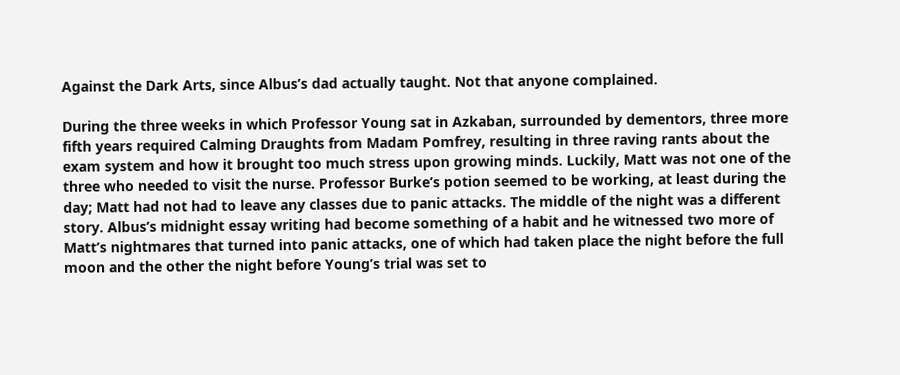Against the Dark Arts, since Albus’s dad actually taught. Not that anyone complained.

During the three weeks in which Professor Young sat in Azkaban, surrounded by dementors, three more fifth years required Calming Draughts from Madam Pomfrey, resulting in three raving rants about the exam system and how it brought too much stress upon growing minds. Luckily, Matt was not one of the three who needed to visit the nurse. Professor Burke’s potion seemed to be working, at least during the day; Matt had not had to leave any classes due to panic attacks. The middle of the night was a different story. Albus’s midnight essay writing had become something of a habit and he witnessed two more of Matt’s nightmares that turned into panic attacks, one of which had taken place the night before the full moon and the other the night before Young’s trial was set to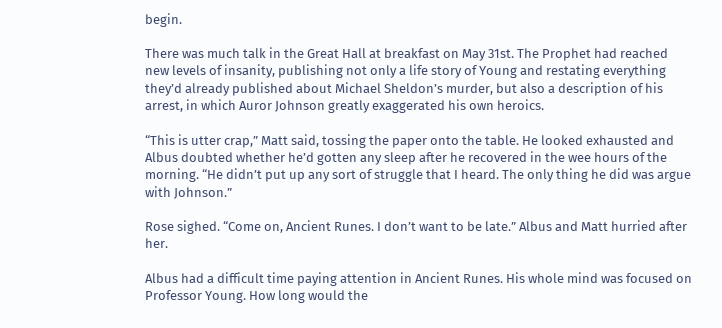begin.

There was much talk in the Great Hall at breakfast on May 31st. The Prophet had reached new levels of insanity, publishing not only a life story of Young and restating everything they’d already published about Michael Sheldon’s murder, but also a description of his arrest, in which Auror Johnson greatly exaggerated his own heroics.

“This is utter crap,” Matt said, tossing the paper onto the table. He looked exhausted and Albus doubted whether he’d gotten any sleep after he recovered in the wee hours of the morning. “He didn’t put up any sort of struggle that I heard. The only thing he did was argue with Johnson.”

Rose sighed. “Come on, Ancient Runes. I don’t want to be late.” Albus and Matt hurried after her.

Albus had a difficult time paying attention in Ancient Runes. His whole mind was focused on Professor Young. How long would the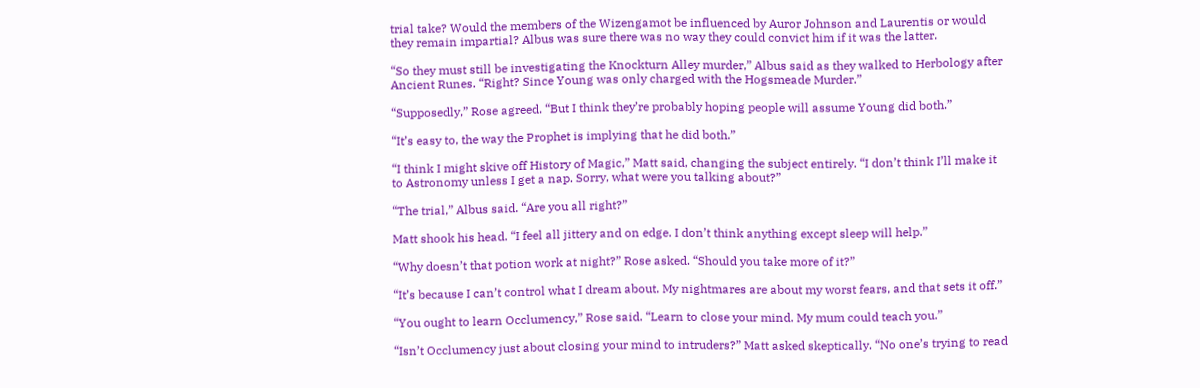trial take? Would the members of the Wizengamot be influenced by Auror Johnson and Laurentis or would they remain impartial? Albus was sure there was no way they could convict him if it was the latter.

“So they must still be investigating the Knockturn Alley murder,” Albus said as they walked to Herbology after Ancient Runes. “Right? Since Young was only charged with the Hogsmeade Murder.”

“Supposedly,” Rose agreed. “But I think they’re probably hoping people will assume Young did both.”

“It’s easy to, the way the Prophet is implying that he did both.”

“I think I might skive off History of Magic,” Matt said, changing the subject entirely. “I don’t think I’ll make it to Astronomy unless I get a nap. Sorry, what were you talking about?”

“The trial,” Albus said. “Are you all right?”

Matt shook his head. “I feel all jittery and on edge. I don’t think anything except sleep will help.”

“Why doesn’t that potion work at night?” Rose asked. “Should you take more of it?”

“It’s because I can’t control what I dream about. My nightmares are about my worst fears, and that sets it off.”

“You ought to learn Occlumency,” Rose said. “Learn to close your mind. My mum could teach you.”

“Isn’t Occlumency just about closing your mind to intruders?” Matt asked skeptically. “No one’s trying to read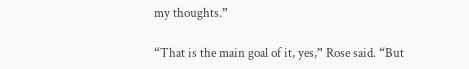my thoughts.”

“That is the main goal of it, yes,” Rose said. “But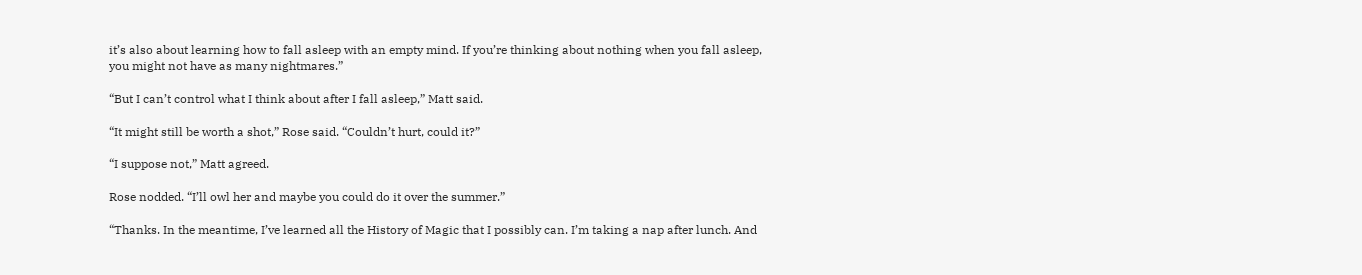it’s also about learning how to fall asleep with an empty mind. If you’re thinking about nothing when you fall asleep, you might not have as many nightmares.”

“But I can’t control what I think about after I fall asleep,” Matt said.

“It might still be worth a shot,” Rose said. “Couldn’t hurt, could it?”

“I suppose not,” Matt agreed.

Rose nodded. “I’ll owl her and maybe you could do it over the summer.”

“Thanks. In the meantime, I’ve learned all the History of Magic that I possibly can. I’m taking a nap after lunch. And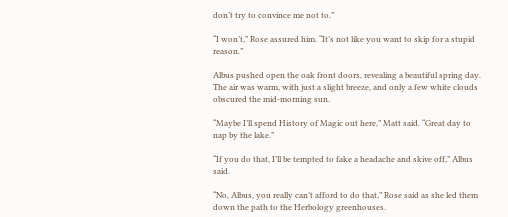don’t try to convince me not to.”

“I won’t,” Rose assured him. “It’s not like you want to skip for a stupid reason.”

Albus pushed open the oak front doors, revealing a beautiful spring day. The air was warm, with just a slight breeze, and only a few white clouds obscured the mid-morning sun.

“Maybe I’ll spend History of Magic out here,” Matt said. “Great day to nap by the lake.”

“If you do that, I’ll be tempted to fake a headache and skive off,” Albus said.

“No, Albus, you really can’t afford to do that,” Rose said as she led them down the path to the Herbology greenhouses.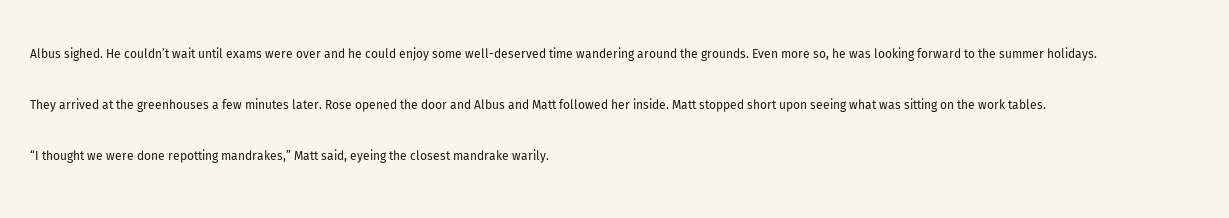Albus sighed. He couldn’t wait until exams were over and he could enjoy some well-deserved time wandering around the grounds. Even more so, he was looking forward to the summer holidays.

They arrived at the greenhouses a few minutes later. Rose opened the door and Albus and Matt followed her inside. Matt stopped short upon seeing what was sitting on the work tables.

“I thought we were done repotting mandrakes,” Matt said, eyeing the closest mandrake warily.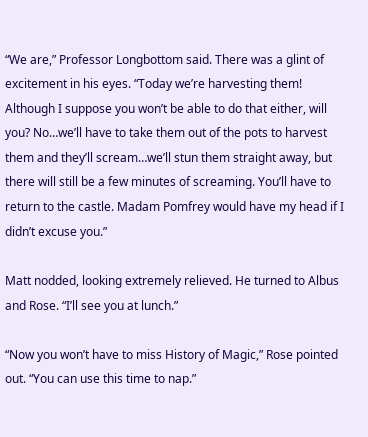“We are,” Professor Longbottom said. There was a glint of excitement in his eyes. “Today we’re harvesting them! Although I suppose you won’t be able to do that either, will you? No…we’ll have to take them out of the pots to harvest them and they’ll scream…we’ll stun them straight away, but there will still be a few minutes of screaming. You’ll have to return to the castle. Madam Pomfrey would have my head if I didn’t excuse you.”

Matt nodded, looking extremely relieved. He turned to Albus and Rose. “I’ll see you at lunch.”

“Now you won’t have to miss History of Magic,” Rose pointed out. “You can use this time to nap.”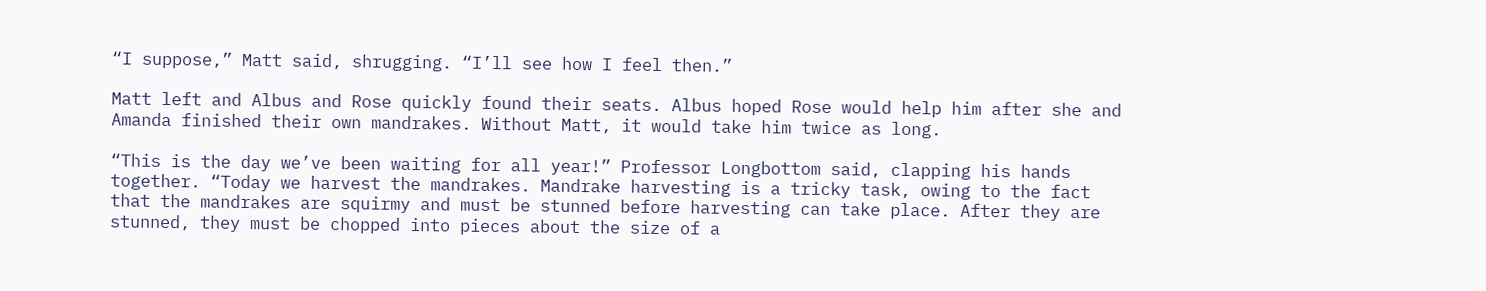“I suppose,” Matt said, shrugging. “I’ll see how I feel then.”

Matt left and Albus and Rose quickly found their seats. Albus hoped Rose would help him after she and Amanda finished their own mandrakes. Without Matt, it would take him twice as long.

“This is the day we’ve been waiting for all year!” Professor Longbottom said, clapping his hands together. “Today we harvest the mandrakes. Mandrake harvesting is a tricky task, owing to the fact that the mandrakes are squirmy and must be stunned before harvesting can take place. After they are stunned, they must be chopped into pieces about the size of a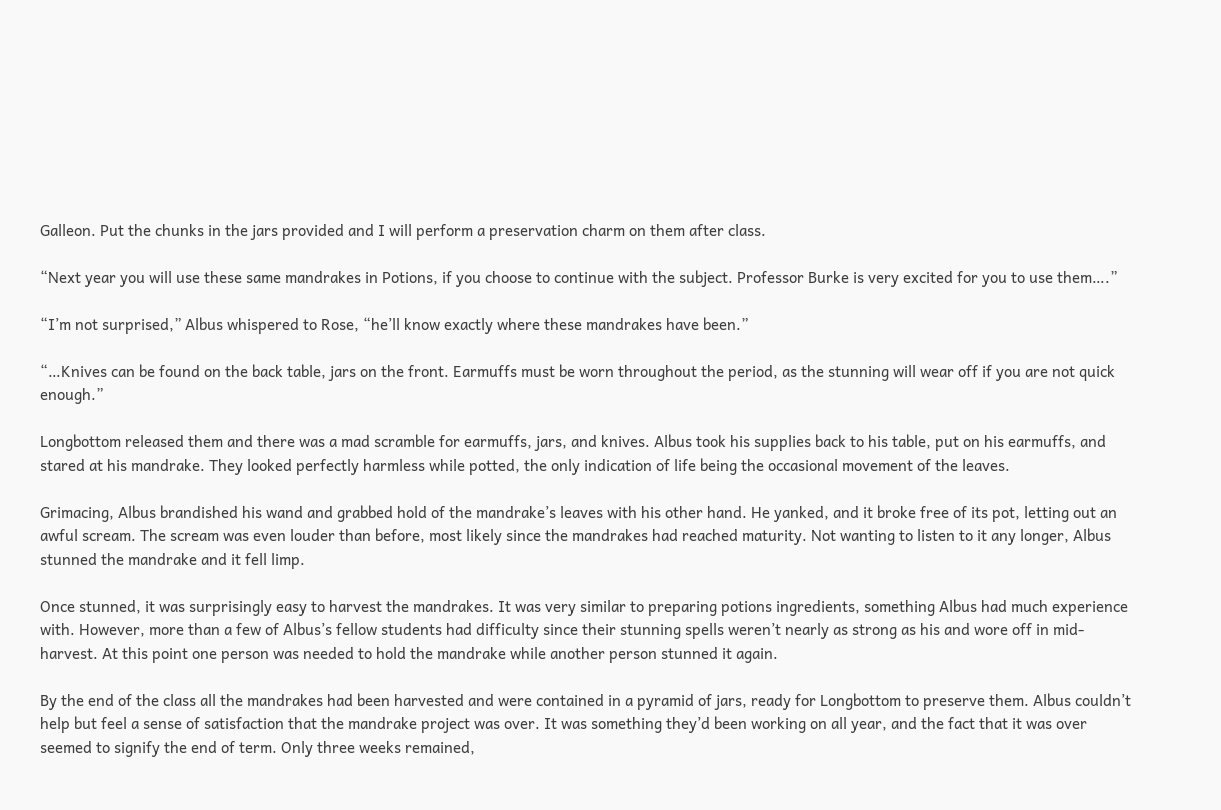Galleon. Put the chunks in the jars provided and I will perform a preservation charm on them after class.

“Next year you will use these same mandrakes in Potions, if you choose to continue with the subject. Professor Burke is very excited for you to use them….”

“I’m not surprised,” Albus whispered to Rose, “he’ll know exactly where these mandrakes have been.”

“…Knives can be found on the back table, jars on the front. Earmuffs must be worn throughout the period, as the stunning will wear off if you are not quick enough.”

Longbottom released them and there was a mad scramble for earmuffs, jars, and knives. Albus took his supplies back to his table, put on his earmuffs, and stared at his mandrake. They looked perfectly harmless while potted, the only indication of life being the occasional movement of the leaves.

Grimacing, Albus brandished his wand and grabbed hold of the mandrake’s leaves with his other hand. He yanked, and it broke free of its pot, letting out an awful scream. The scream was even louder than before, most likely since the mandrakes had reached maturity. Not wanting to listen to it any longer, Albus stunned the mandrake and it fell limp.

Once stunned, it was surprisingly easy to harvest the mandrakes. It was very similar to preparing potions ingredients, something Albus had much experience with. However, more than a few of Albus’s fellow students had difficulty since their stunning spells weren’t nearly as strong as his and wore off in mid-harvest. At this point one person was needed to hold the mandrake while another person stunned it again.

By the end of the class all the mandrakes had been harvested and were contained in a pyramid of jars, ready for Longbottom to preserve them. Albus couldn’t help but feel a sense of satisfaction that the mandrake project was over. It was something they’d been working on all year, and the fact that it was over seemed to signify the end of term. Only three weeks remained,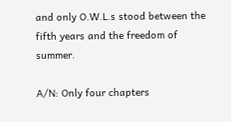and only O.W.L.s stood between the fifth years and the freedom of summer.

A/N: Only four chapters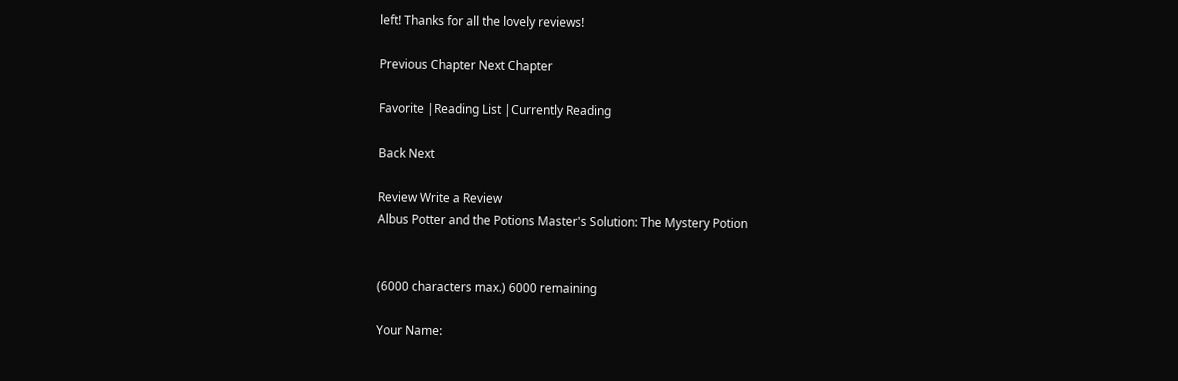left! Thanks for all the lovely reviews!

Previous Chapter Next Chapter

Favorite |Reading List |Currently Reading

Back Next

Review Write a Review
Albus Potter and the Potions Master's Solution: The Mystery Potion


(6000 characters max.) 6000 remaining

Your Name: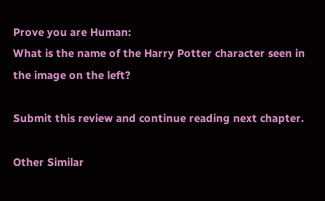Prove you are Human:
What is the name of the Harry Potter character seen in the image on the left?

Submit this review and continue reading next chapter.

Other Similar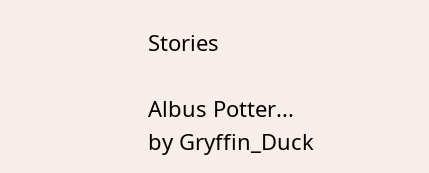Stories

Albus Potter...
by Gryffin_Duck